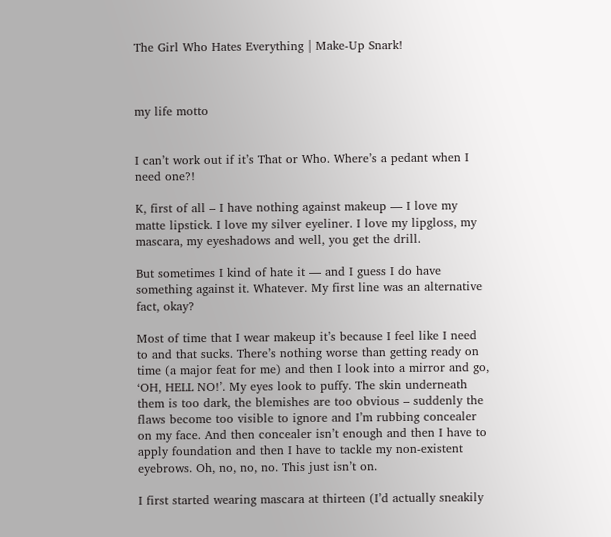The Girl Who Hates Everything | Make-Up Snark!



my life motto


I can’t work out if it’s That or Who. Where’s a pedant when I need one?!

K, first of all – I have nothing against makeup — I love my matte lipstick. I love my silver eyeliner. I love my lipgloss, my mascara, my eyeshadows and well, you get the drill.

But sometimes I kind of hate it — and I guess I do have something against it. Whatever. My first line was an alternative fact, okay?

Most of time that I wear makeup it’s because I feel like I need to and that sucks. There’s nothing worse than getting ready on time (a major feat for me) and then I look into a mirror and go, ‘OH, HELL NO!’. My eyes look to puffy. The skin underneath them is too dark, the blemishes are too obvious – suddenly the flaws become too visible to ignore and I’m rubbing concealer on my face. And then concealer isn’t enough and then I have to apply foundation and then I have to tackle my non-existent eyebrows. Oh, no, no, no. This just isn’t on.

I first started wearing mascara at thirteen (I’d actually sneakily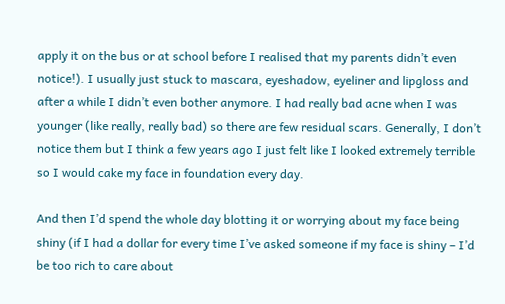apply it on the bus or at school before I realised that my parents didn’t even notice!). I usually just stuck to mascara, eyeshadow, eyeliner and lipgloss and after a while I didn’t even bother anymore. I had really bad acne when I was younger (like really, really bad) so there are few residual scars. Generally, I don’t notice them but I think a few years ago I just felt like I looked extremely terrible so I would cake my face in foundation every day.

And then I’d spend the whole day blotting it or worrying about my face being shiny (if I had a dollar for every time I’ve asked someone if my face is shiny – I’d be too rich to care about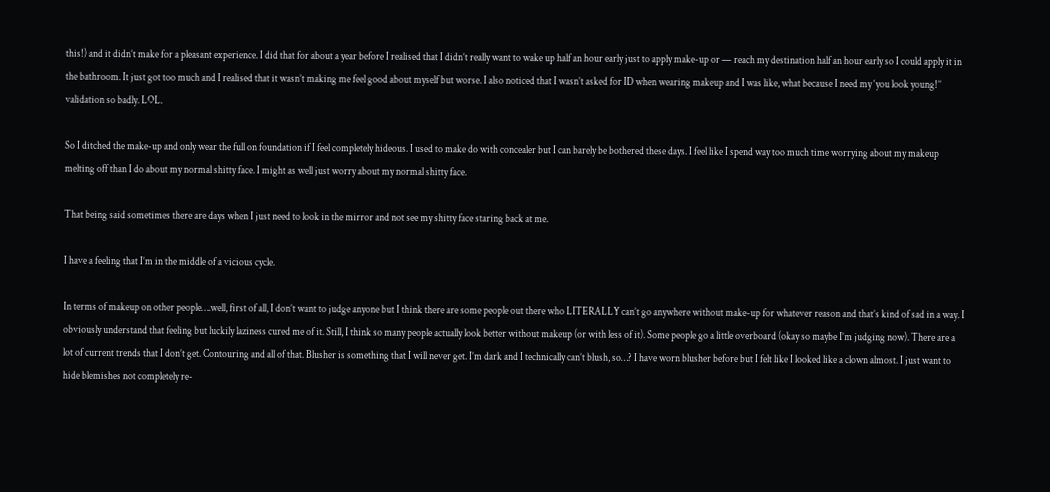this!) and it didn’t make for a pleasant experience. I did that for about a year before I realised that I didn’t really want to wake up half an hour early just to apply make-up or — reach my destination half an hour early so I could apply it in the bathroom. It just got too much and I realised that it wasn’t making me feel good about myself but worse. I also noticed that I wasn’t asked for ID when wearing makeup and I was like, what because I need my ‘you look young!’’ validation so badly. LOL.

So I ditched the make-up and only wear the full on foundation if I feel completely hideous. I used to make do with concealer but I can barely be bothered these days. I feel like I spend way too much time worrying about my makeup melting off than I do about my normal shitty face. I might as well just worry about my normal shitty face.

That being said sometimes there are days when I just need to look in the mirror and not see my shitty face staring back at me.

I have a feeling that I’m in the middle of a vicious cycle.

In terms of makeup on other people….well, first of all, I don’t want to judge anyone but I think there are some people out there who LITERALLY can’t go anywhere without make-up for whatever reason and that’s kind of sad in a way. I obviously understand that feeling but luckily laziness cured me of it. Still, I think so many people actually look better without makeup (or with less of it). Some people go a little overboard (okay so maybe I’m judging now). There are a lot of current trends that I don’t get. Contouring and all of that. Blusher is something that I will never get. I’m dark and I technically can’t blush, so…? I have worn blusher before but I felt like I looked like a clown almost. I just want to hide blemishes not completely re-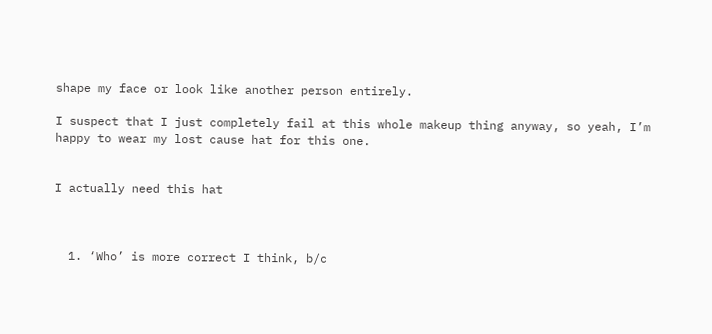shape my face or look like another person entirely.

I suspect that I just completely fail at this whole makeup thing anyway, so yeah, I’m happy to wear my lost cause hat for this one.


I actually need this hat



  1. ‘Who’ is more correct I think, b/c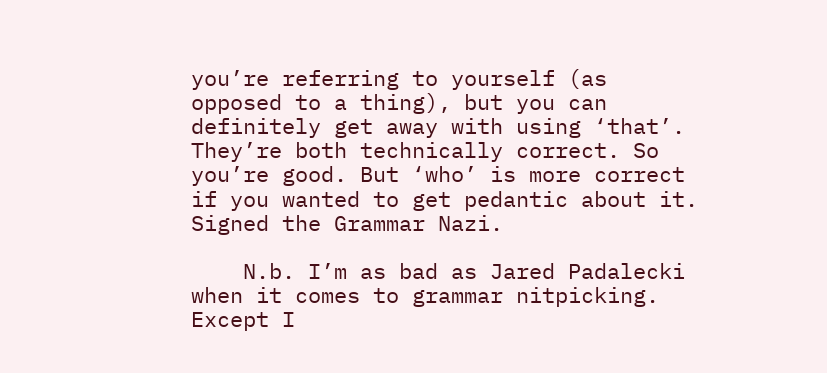you’re referring to yourself (as opposed to a thing), but you can definitely get away with using ‘that’. They’re both technically correct. So you’re good. But ‘who’ is more correct if you wanted to get pedantic about it. Signed the Grammar Nazi.

    N.b. I’m as bad as Jared Padalecki when it comes to grammar nitpicking. Except I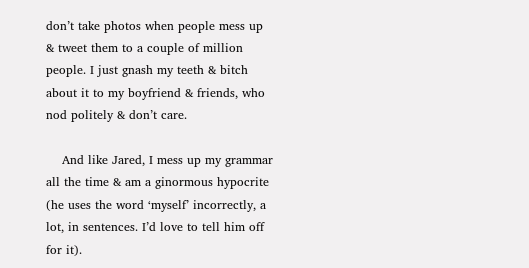don’t take photos when people mess up & tweet them to a couple of million people. I just gnash my teeth & bitch about it to my boyfriend & friends, who nod politely & don’t care.

    And like Jared, I mess up my grammar all the time & am a ginormous hypocrite (he uses the word ‘myself’ incorrectly, a lot, in sentences. I’d love to tell him off for it).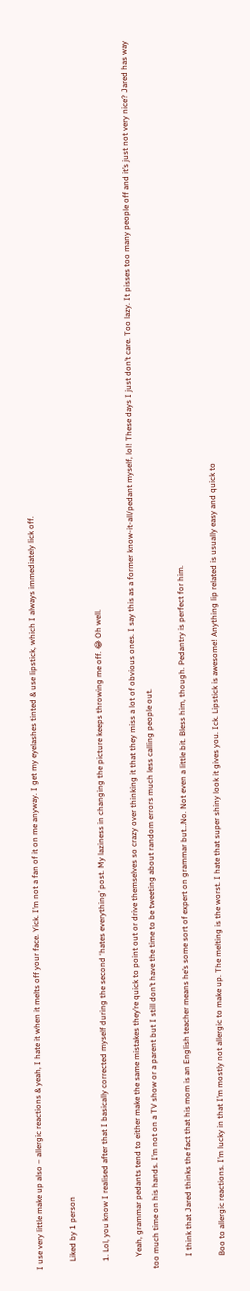I use very little make up also – allergic reactions & yeah, I hate it when it melts off your face. Yick. I’m not a fan of it on me anyway. I get my eyelashes tinted & use lipstick, which I always immediately lick off.

    Liked by 1 person

    1. Lol, you know I realised after that I basically corrected myself during the second ‘hates everything’ post. My laziness in changing the picture keeps throwing me off. 😂 Oh well.

      Yeah, grammar pedants tend to either make the same mistakes they’re quick to point out or drive themselves so crazy over thinking it that they miss a lot of obvious ones. I say this as a former know-it-all/pedant myself, lol! These days I just don’t care. Too lazy. It pisses too many people off and it’s just not very nice? Jared has way too much time on his hands. I’m not on a TV show or a parent but I still don’t have the time to be tweeting about random errors much less calling people out.

      I think that Jared thinks the fact that his mom is an English teacher means he’s some sort of expert on grammar but…No. Not even a little bit. Bless him, though. Pedantry is perfect for him.

      Boo to allergic reactions. I’m lucky in that I’m mostly not allergic to make up. The melting is the worst. I hate that super shiny look it gives you. Ick. Lipstick is awesome! Anything lip related is usually easy and quick to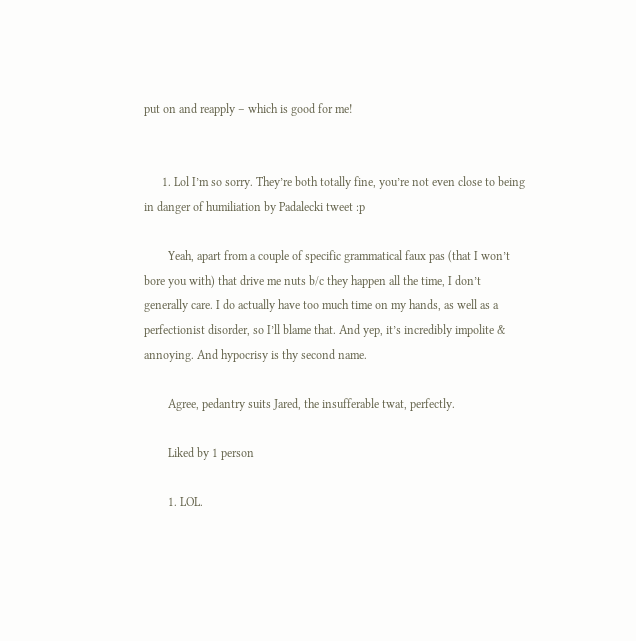put on and reapply – which is good for me!


      1. Lol I’m so sorry. They’re both totally fine, you’re not even close to being in danger of humiliation by Padalecki tweet :p

        Yeah, apart from a couple of specific grammatical faux pas (that I won’t bore you with) that drive me nuts b/c they happen all the time, I don’t generally care. I do actually have too much time on my hands, as well as a perfectionist disorder, so I’ll blame that. And yep, it’s incredibly impolite & annoying. And hypocrisy is thy second name.

        Agree, pedantry suits Jared, the insufferable twat, perfectly.

        Liked by 1 person

        1. LOL.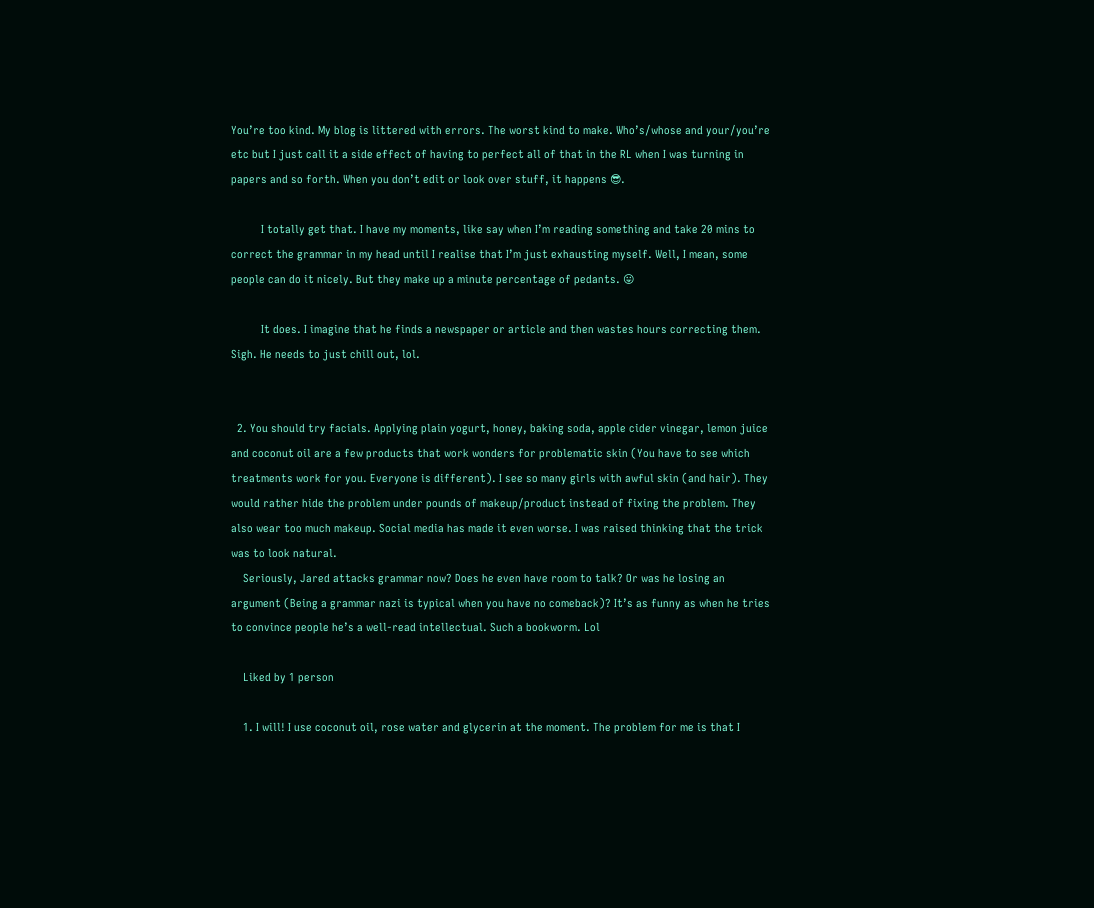You’re too kind. My blog is littered with errors. The worst kind to make. Who’s/whose and your/you’re etc but I just call it a side effect of having to perfect all of that in the RL when I was turning in papers and so forth. When you don’t edit or look over stuff, it happens 😎.

          I totally get that. I have my moments, like say when I’m reading something and take 20 mins to correct the grammar in my head until I realise that I’m just exhausting myself. Well, I mean, some people can do it nicely. But they make up a minute percentage of pedants. 😛

          It does. I imagine that he finds a newspaper or article and then wastes hours correcting them. Sigh. He needs to just chill out, lol.


  2. You should try facials. Applying plain yogurt, honey, baking soda, apple cider vinegar, lemon juice and coconut oil are a few products that work wonders for problematic skin (You have to see which treatments work for you. Everyone is different). I see so many girls with awful skin (and hair). They would rather hide the problem under pounds of makeup/product instead of fixing the problem. They also wear too much makeup. Social media has made it even worse. I was raised thinking that the trick was to look natural.
    Seriously, Jared attacks grammar now? Does he even have room to talk? Or was he losing an argument (Being a grammar nazi is typical when you have no comeback)? It’s as funny as when he tries to convince people he’s a well-read intellectual. Such a bookworm. Lol

    Liked by 1 person

    1. I will! I use coconut oil, rose water and glycerin at the moment. The problem for me is that I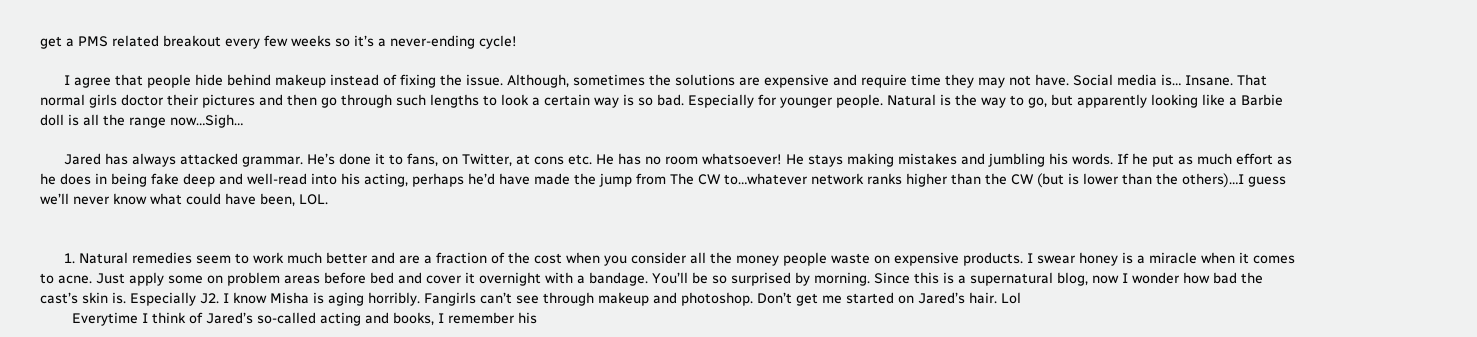get a PMS related breakout every few weeks so it’s a never-ending cycle!

      I agree that people hide behind makeup instead of fixing the issue. Although, sometimes the solutions are expensive and require time they may not have. Social media is… Insane. That normal girls doctor their pictures and then go through such lengths to look a certain way is so bad. Especially for younger people. Natural is the way to go, but apparently looking like a Barbie doll is all the range now…Sigh…

      Jared has always attacked grammar. He’s done it to fans, on Twitter, at cons etc. He has no room whatsoever! He stays making mistakes and jumbling his words. If he put as much effort as he does in being fake deep and well-read into his acting, perhaps he’d have made the jump from The CW to…whatever network ranks higher than the CW (but is lower than the others)…I guess we’ll never know what could have been, LOL.


      1. Natural remedies seem to work much better and are a fraction of the cost when you consider all the money people waste on expensive products. I swear honey is a miracle when it comes to acne. Just apply some on problem areas before bed and cover it overnight with a bandage. You’ll be so surprised by morning. Since this is a supernatural blog, now I wonder how bad the cast’s skin is. Especially J2. I know Misha is aging horribly. Fangirls can’t see through makeup and photoshop. Don’t get me started on Jared’s hair. Lol
        Everytime I think of Jared’s so-called acting and books, I remember his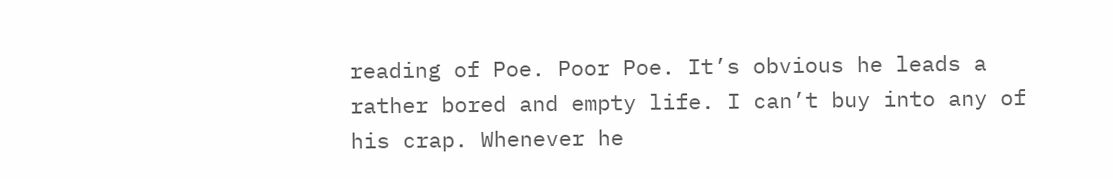reading of Poe. Poor Poe. It’s obvious he leads a rather bored and empty life. I can’t buy into any of his crap. Whenever he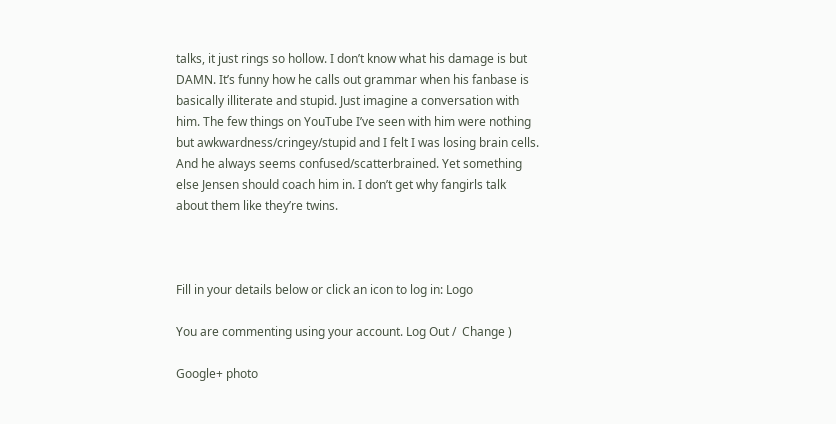talks, it just rings so hollow. I don’t know what his damage is but DAMN. It’s funny how he calls out grammar when his fanbase is basically illiterate and stupid. Just imagine a conversation with him. The few things on YouTube I’ve seen with him were nothing but awkwardness/cringey/stupid and I felt I was losing brain cells. And he always seems confused/scatterbrained. Yet something else Jensen should coach him in. I don’t get why fangirls talk about them like they’re twins.



Fill in your details below or click an icon to log in: Logo

You are commenting using your account. Log Out /  Change )

Google+ photo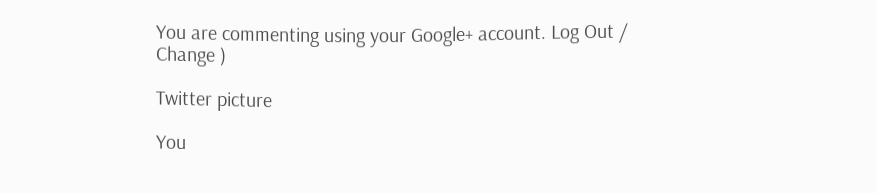You are commenting using your Google+ account. Log Out /  Change )

Twitter picture

You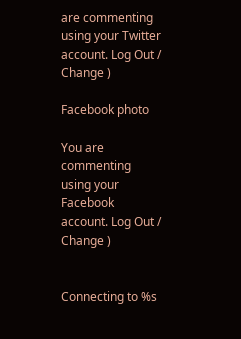are commenting using your Twitter account. Log Out /  Change )

Facebook photo

You are commenting using your Facebook account. Log Out /  Change )


Connecting to %s